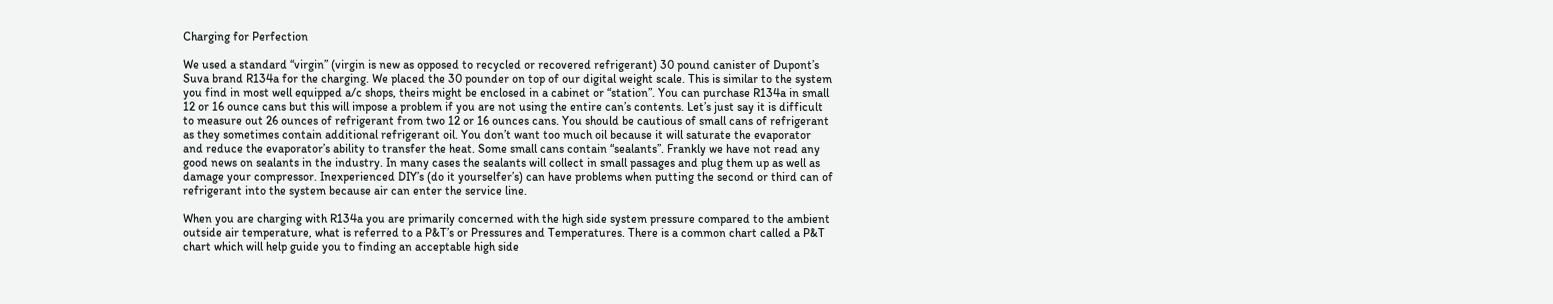Charging for Perfection

We used a standard “virgin” (virgin is new as opposed to recycled or recovered refrigerant) 30 pound canister of Dupont’s Suva brand R134a for the charging. We placed the 30 pounder on top of our digital weight scale. This is similar to the system you find in most well equipped a/c shops, theirs might be enclosed in a cabinet or “station”. You can purchase R134a in small 12 or 16 ounce cans but this will impose a problem if you are not using the entire can’s contents. Let’s just say it is difficult to measure out 26 ounces of refrigerant from two 12 or 16 ounces cans. You should be cautious of small cans of refrigerant as they sometimes contain additional refrigerant oil. You don’t want too much oil because it will saturate the evaporator and reduce the evaporator’s ability to transfer the heat. Some small cans contain “sealants”. Frankly we have not read any good news on sealants in the industry. In many cases the sealants will collect in small passages and plug them up as well as damage your compressor. Inexperienced DIY’s (do it yourselfer’s) can have problems when putting the second or third can of refrigerant into the system because air can enter the service line.

When you are charging with R134a you are primarily concerned with the high side system pressure compared to the ambient outside air temperature, what is referred to a P&T’s or Pressures and Temperatures. There is a common chart called a P&T chart which will help guide you to finding an acceptable high side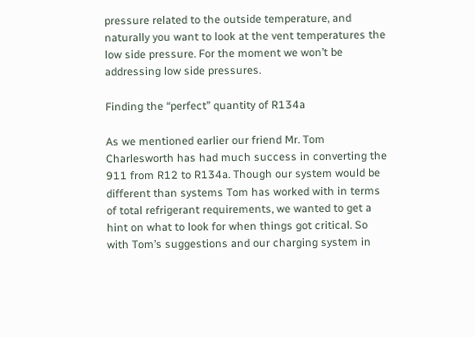pressure related to the outside temperature, and naturally you want to look at the vent temperatures the low side pressure. For the moment we won’t be addressing low side pressures.

Finding the “perfect” quantity of R134a

As we mentioned earlier our friend Mr. Tom Charlesworth has had much success in converting the 911 from R12 to R134a. Though our system would be different than systems Tom has worked with in terms of total refrigerant requirements, we wanted to get a hint on what to look for when things got critical. So with Tom’s suggestions and our charging system in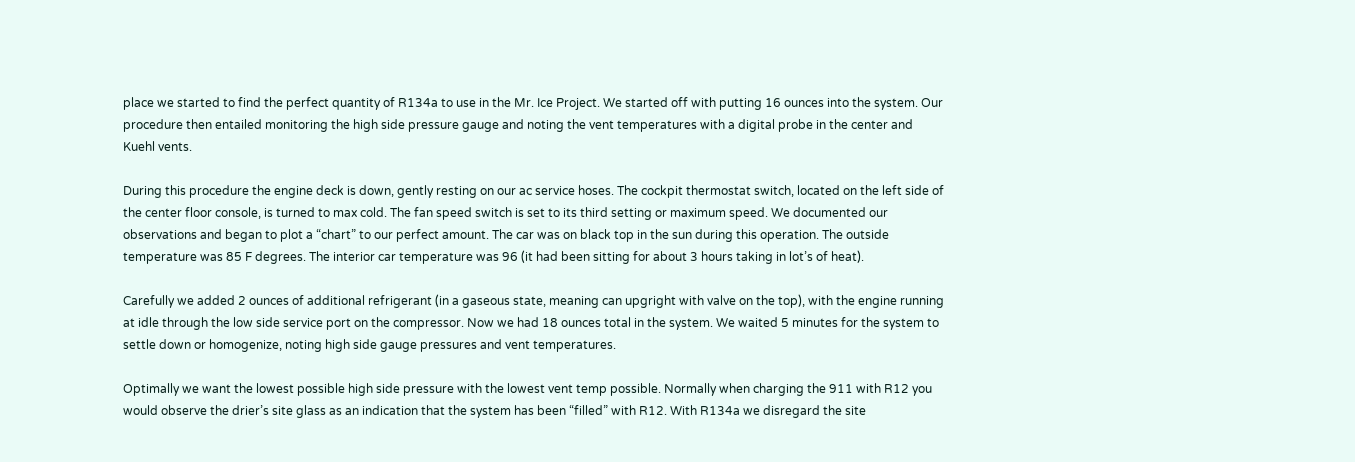place we started to find the perfect quantity of R134a to use in the Mr. Ice Project. We started off with putting 16 ounces into the system. Our procedure then entailed monitoring the high side pressure gauge and noting the vent temperatures with a digital probe in the center and Kuehl vents.

During this procedure the engine deck is down, gently resting on our ac service hoses. The cockpit thermostat switch, located on the left side of the center floor console, is turned to max cold. The fan speed switch is set to its third setting or maximum speed. We documented our observations and began to plot a “chart” to our perfect amount. The car was on black top in the sun during this operation. The outside temperature was 85 F degrees. The interior car temperature was 96 (it had been sitting for about 3 hours taking in lot’s of heat).

Carefully we added 2 ounces of additional refrigerant (in a gaseous state, meaning can upgright with valve on the top), with the engine running at idle through the low side service port on the compressor. Now we had 18 ounces total in the system. We waited 5 minutes for the system to settle down or homogenize, noting high side gauge pressures and vent temperatures.

Optimally we want the lowest possible high side pressure with the lowest vent temp possible. Normally when charging the 911 with R12 you would observe the drier’s site glass as an indication that the system has been “filled” with R12. With R134a we disregard the site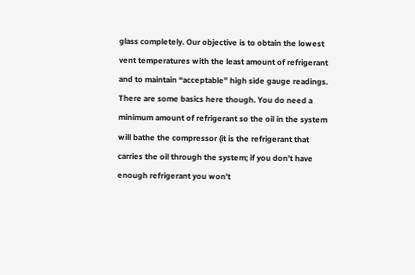glass completely. Our objective is to obtain the lowest vent temperatures with the least amount of refrigerant and to maintain “acceptable” high side gauge readings. There are some basics here though. You do need a minimum amount of refrigerant so the oil in the system will bathe the compressor (it is the refrigerant that carries the oil through the system; if you don’t have enough refrigerant you won’t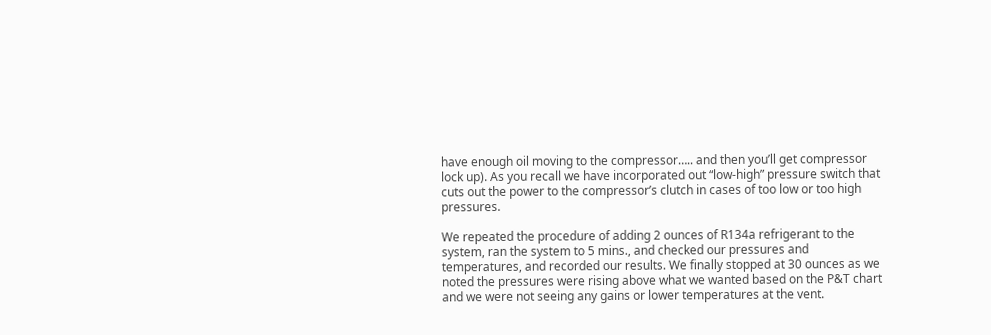have enough oil moving to the compressor….. and then you’ll get compressor lock up). As you recall we have incorporated out “low-high” pressure switch that cuts out the power to the compressor’s clutch in cases of too low or too high pressures.

We repeated the procedure of adding 2 ounces of R134a refrigerant to the system, ran the system to 5 mins., and checked our pressures and temperatures, and recorded our results. We finally stopped at 30 ounces as we noted the pressures were rising above what we wanted based on the P&T chart and we were not seeing any gains or lower temperatures at the vent.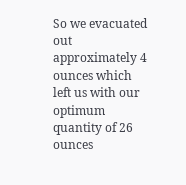So we evacuated out approximately 4 ounces which left us with our optimum quantity of 26 ounces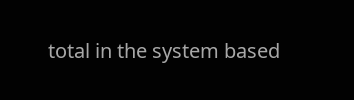total in the system based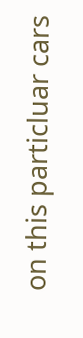on this particluar cars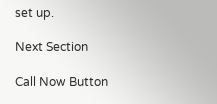set up.

Next Section

Call Now Button